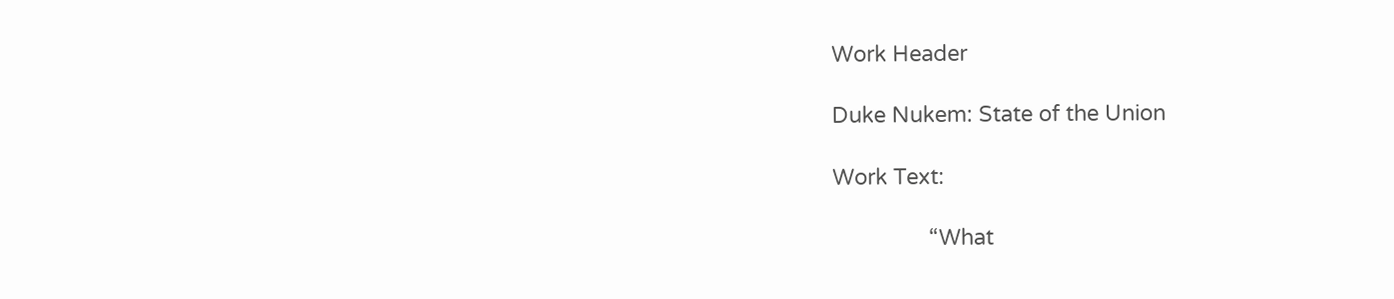Work Header

Duke Nukem: State of the Union

Work Text:

                “What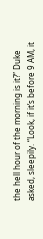the hell hour of the morning is it?” Duke asked, sleepily. “Look, if it’s before 9 AM, it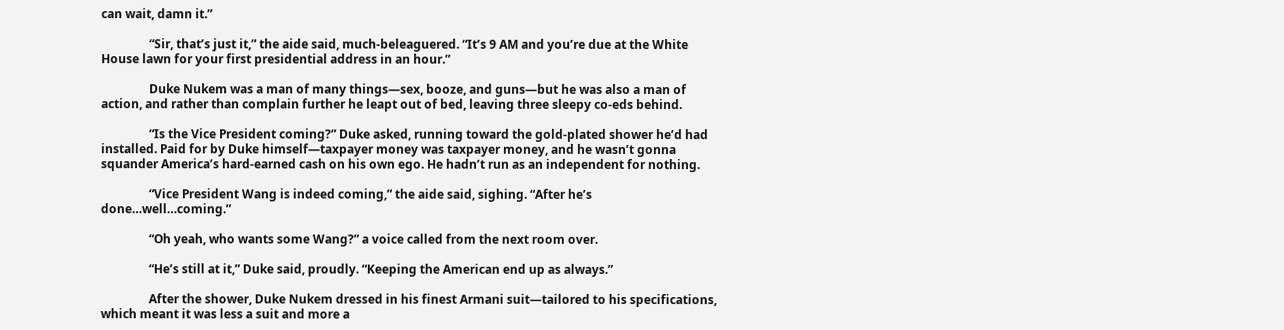can wait, damn it.”

                “Sir, that’s just it,” the aide said, much-beleaguered. “It’s 9 AM and you’re due at the White House lawn for your first presidential address in an hour.”

                Duke Nukem was a man of many things—sex, booze, and guns—but he was also a man of action, and rather than complain further he leapt out of bed, leaving three sleepy co-eds behind.

                “Is the Vice President coming?” Duke asked, running toward the gold-plated shower he’d had installed. Paid for by Duke himself—taxpayer money was taxpayer money, and he wasn’t gonna squander America’s hard-earned cash on his own ego. He hadn’t run as an independent for nothing.

                “Vice President Wang is indeed coming,” the aide said, sighing. “After he’s done…well…coming.”

                “Oh yeah, who wants some Wang?” a voice called from the next room over.

                “He’s still at it,” Duke said, proudly. “Keeping the American end up as always.”

                After the shower, Duke Nukem dressed in his finest Armani suit—tailored to his specifications, which meant it was less a suit and more a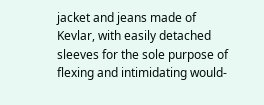jacket and jeans made of Kevlar, with easily detached sleeves for the sole purpose of flexing and intimidating would-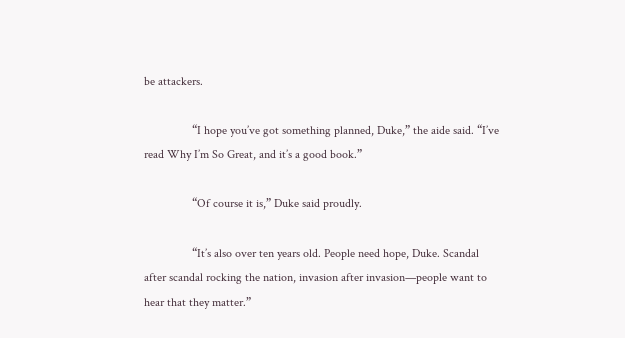be attackers.

                “I hope you’ve got something planned, Duke,” the aide said. “I’ve read Why I’m So Great, and it’s a good book.”

                “Of course it is,” Duke said proudly.

                “It’s also over ten years old. People need hope, Duke. Scandal after scandal rocking the nation, invasion after invasion—people want to hear that they matter.”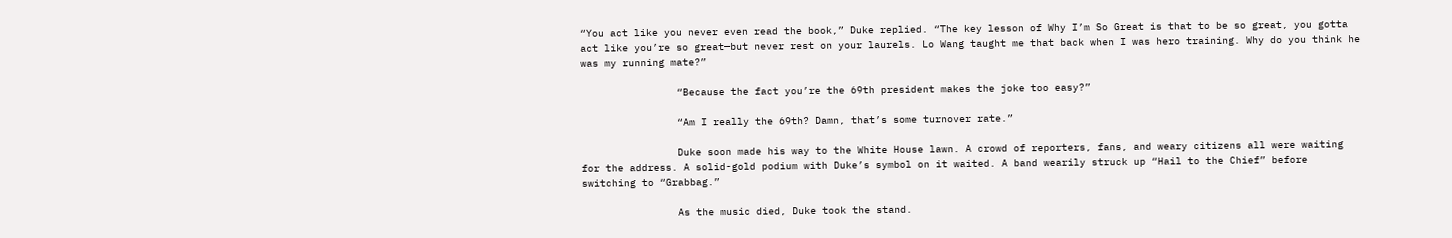“You act like you never even read the book,” Duke replied. “The key lesson of Why I’m So Great is that to be so great, you gotta act like you’re so great—but never rest on your laurels. Lo Wang taught me that back when I was hero training. Why do you think he was my running mate?”

                “Because the fact you’re the 69th president makes the joke too easy?”

                “Am I really the 69th? Damn, that’s some turnover rate.”

                Duke soon made his way to the White House lawn. A crowd of reporters, fans, and weary citizens all were waiting for the address. A solid-gold podium with Duke’s symbol on it waited. A band wearily struck up “Hail to the Chief” before switching to “Grabbag.”

                As the music died, Duke took the stand.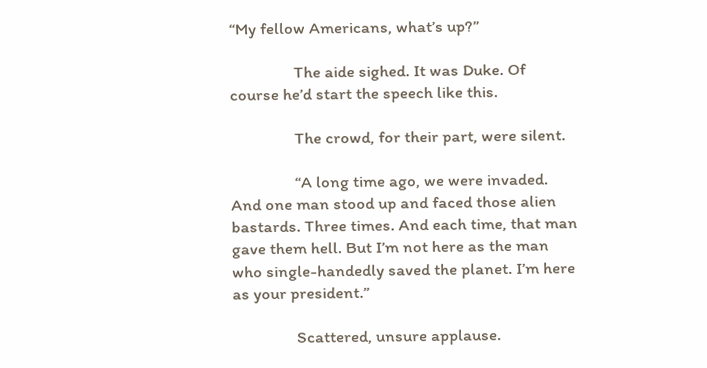“My fellow Americans, what’s up?”

                The aide sighed. It was Duke. Of course he’d start the speech like this.

                The crowd, for their part, were silent.

                “A long time ago, we were invaded. And one man stood up and faced those alien bastards. Three times. And each time, that man gave them hell. But I’m not here as the man who single-handedly saved the planet. I’m here as your president.”

                Scattered, unsure applause.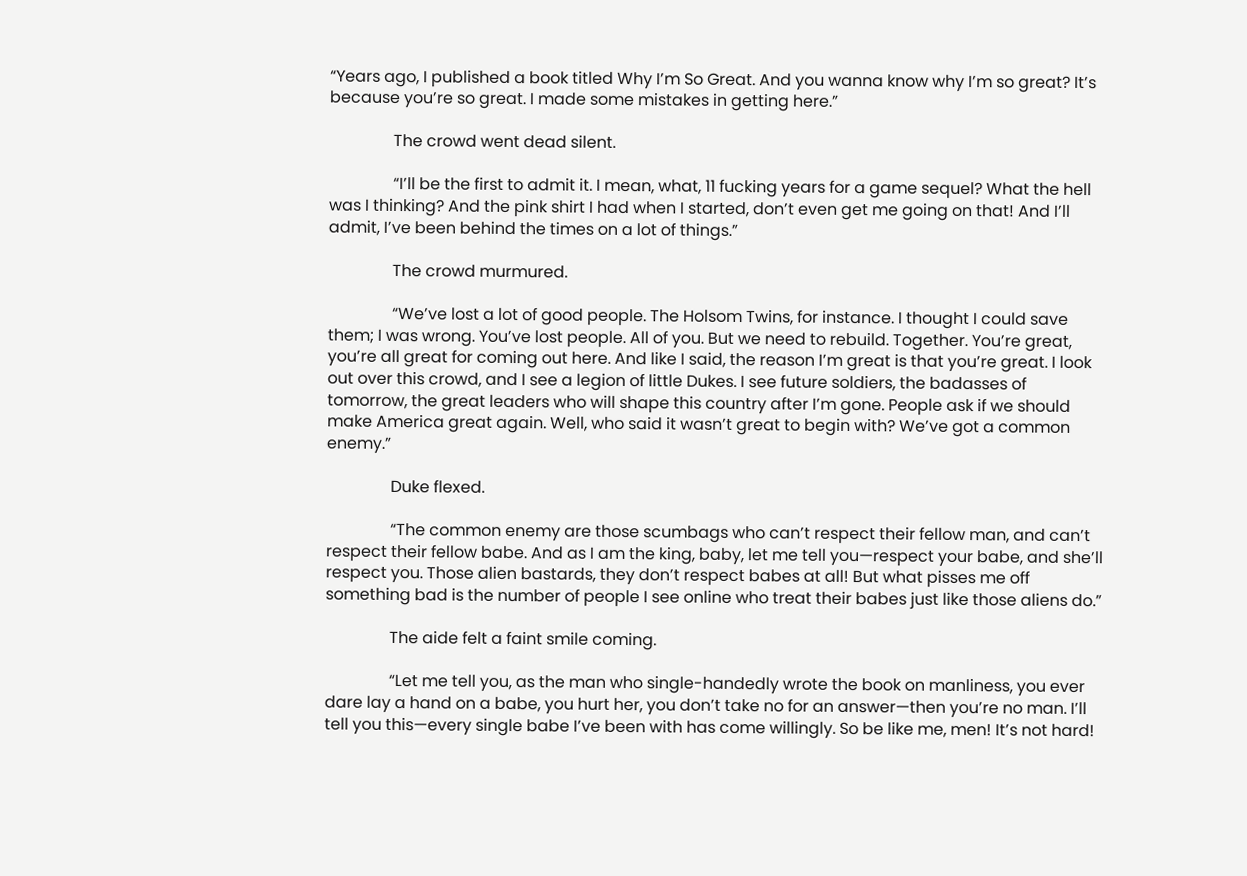“Years ago, I published a book titled Why I’m So Great. And you wanna know why I’m so great? It’s because you’re so great. I made some mistakes in getting here.”

                The crowd went dead silent.

                “I’ll be the first to admit it. I mean, what, 11 fucking years for a game sequel? What the hell was I thinking? And the pink shirt I had when I started, don’t even get me going on that! And I’ll admit, I’ve been behind the times on a lot of things.”

                The crowd murmured.

                “We’ve lost a lot of good people. The Holsom Twins, for instance. I thought I could save them; I was wrong. You’ve lost people. All of you. But we need to rebuild. Together. You’re great, you’re all great for coming out here. And like I said, the reason I’m great is that you’re great. I look out over this crowd, and I see a legion of little Dukes. I see future soldiers, the badasses of tomorrow, the great leaders who will shape this country after I’m gone. People ask if we should make America great again. Well, who said it wasn’t great to begin with? We’ve got a common enemy.”

                Duke flexed.

                “The common enemy are those scumbags who can’t respect their fellow man, and can’t respect their fellow babe. And as I am the king, baby, let me tell you—respect your babe, and she’ll respect you. Those alien bastards, they don’t respect babes at all! But what pisses me off something bad is the number of people I see online who treat their babes just like those aliens do.”

                The aide felt a faint smile coming.

                “Let me tell you, as the man who single-handedly wrote the book on manliness, you ever dare lay a hand on a babe, you hurt her, you don’t take no for an answer—then you’re no man. I’ll tell you this—every single babe I’ve been with has come willingly. So be like me, men! It’s not hard!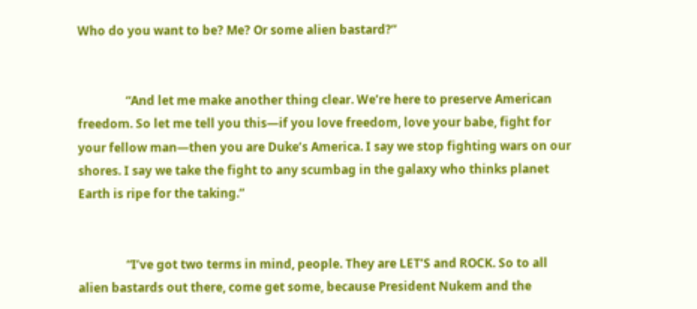Who do you want to be? Me? Or some alien bastard?”


                “And let me make another thing clear. We’re here to preserve American freedom. So let me tell you this—if you love freedom, love your babe, fight for your fellow man—then you are Duke’s America. I say we stop fighting wars on our shores. I say we take the fight to any scumbag in the galaxy who thinks planet Earth is ripe for the taking.”


                “I’ve got two terms in mind, people. They are LET’S and ROCK. So to all alien bastards out there, come get some, because President Nukem and the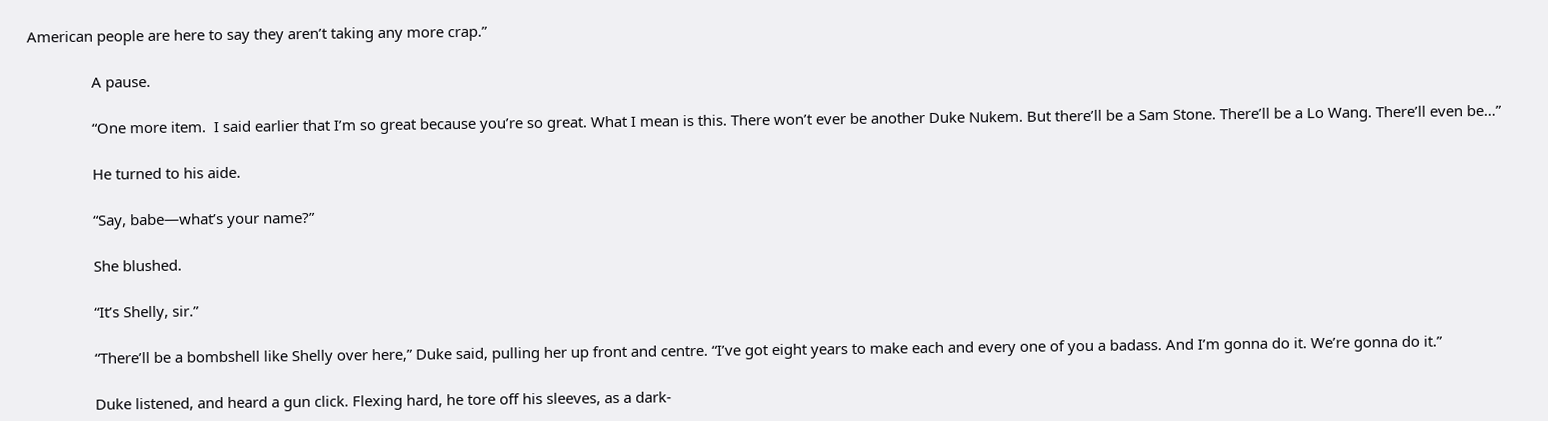American people are here to say they aren’t taking any more crap.”

                A pause.

                “One more item.  I said earlier that I’m so great because you’re so great. What I mean is this. There won’t ever be another Duke Nukem. But there’ll be a Sam Stone. There’ll be a Lo Wang. There’ll even be…”

                He turned to his aide.

                “Say, babe—what’s your name?”

                She blushed.

                “It’s Shelly, sir.”

                “There’ll be a bombshell like Shelly over here,” Duke said, pulling her up front and centre. “I’ve got eight years to make each and every one of you a badass. And I’m gonna do it. We’re gonna do it.”

                Duke listened, and heard a gun click. Flexing hard, he tore off his sleeves, as a dark-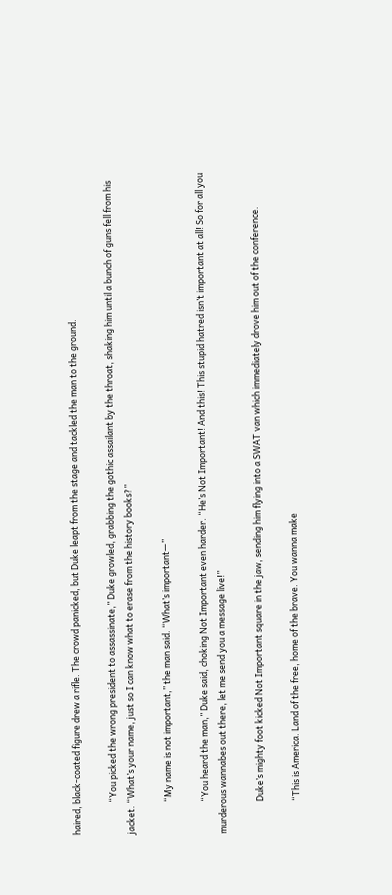haired, black-coated figure drew a rifle. The crowd panicked, but Duke leapt from the stage and tackled the man to the ground.

                “You picked the wrong president to assassinate,” Duke growled, grabbing the gothic assailant by the throat, shaking him until a bunch of guns fell from his jacket. “What’s your name, just so I can know what to erase from the history books?”

                “My name is not important,” the man said. “What’s important—”

                “You heard the man,” Duke said, choking Not Important even harder. “He’s Not Important! And this! This stupid hatred isn’t important at all! So for all you murderous wannabes out there, let me send you a message live!”

                Duke’s mighty foot kicked Not Important square in the jaw, sending him flying into a SWAT van which immediately drove him out of the conference.

                “This is America. Land of the free, home of the brave. You wanna make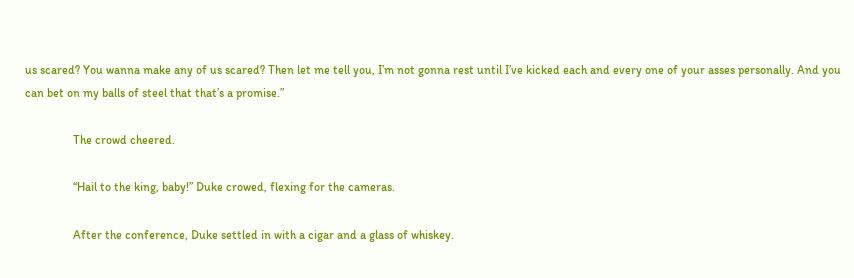us scared? You wanna make any of us scared? Then let me tell you, I’m not gonna rest until I’ve kicked each and every one of your asses personally. And you can bet on my balls of steel that that’s a promise.”

                The crowd cheered.

                “Hail to the king, baby!” Duke crowed, flexing for the cameras.

                After the conference, Duke settled in with a cigar and a glass of whiskey.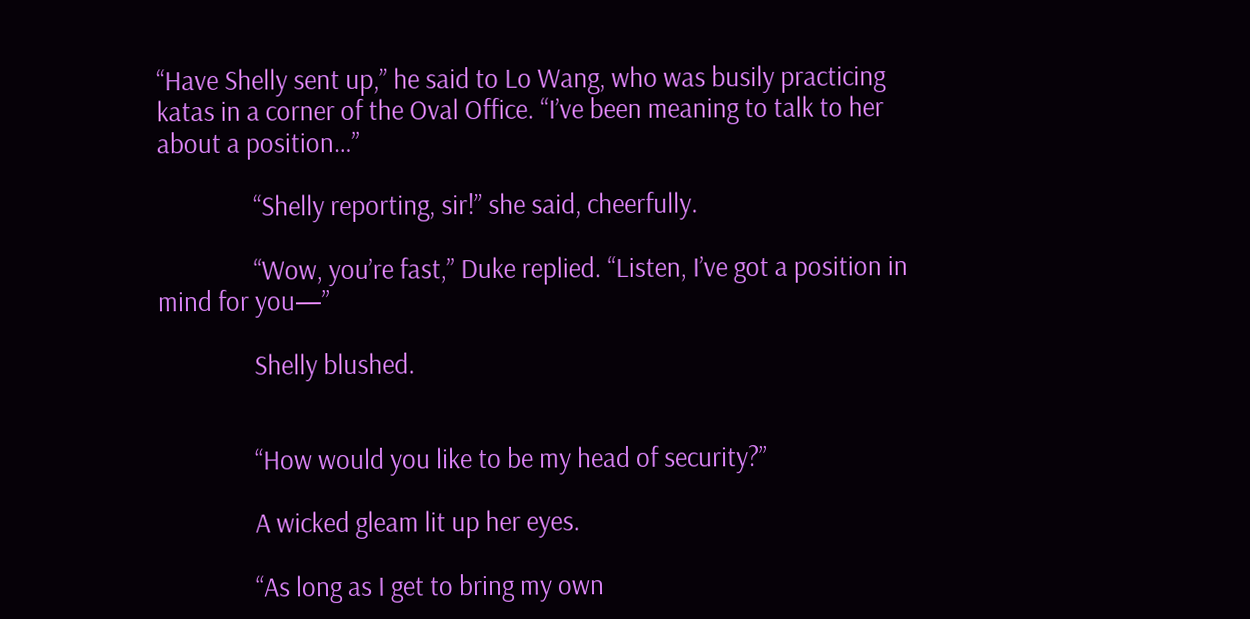“Have Shelly sent up,” he said to Lo Wang, who was busily practicing katas in a corner of the Oval Office. “I’ve been meaning to talk to her about a position…”

                “Shelly reporting, sir!” she said, cheerfully.

                “Wow, you’re fast,” Duke replied. “Listen, I’ve got a position in mind for you—”

                Shelly blushed.


                “How would you like to be my head of security?”

                A wicked gleam lit up her eyes.

                “As long as I get to bring my own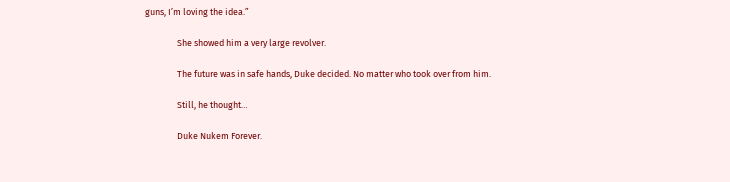guns, I’m loving the idea.”

                She showed him a very large revolver.

                The future was in safe hands, Duke decided. No matter who took over from him.

                Still, he thought…

                Duke Nukem Forever.